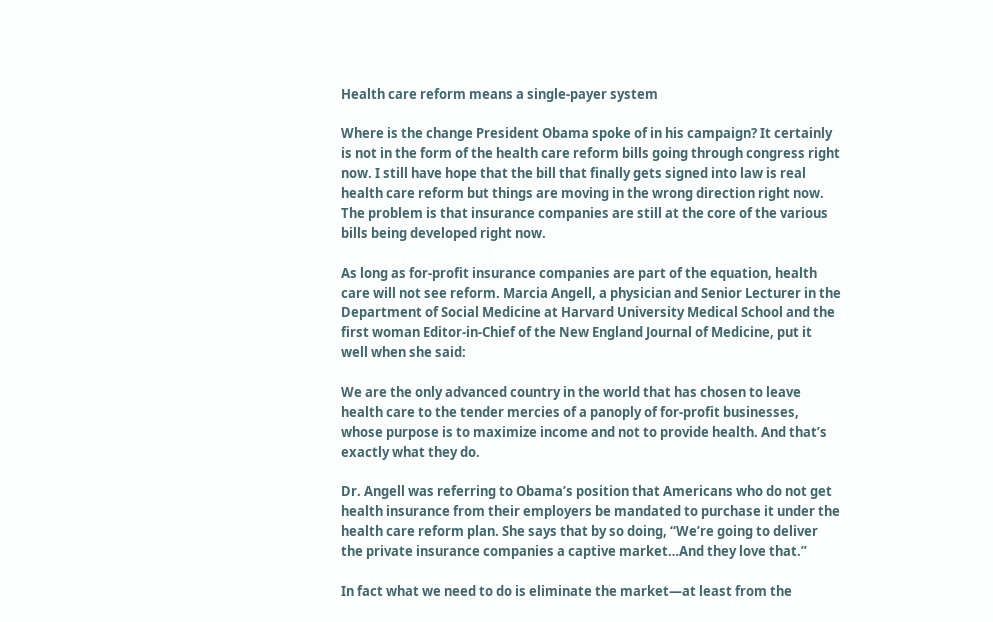Health care reform means a single-payer system

Where is the change President Obama spoke of in his campaign? It certainly is not in the form of the health care reform bills going through congress right now. I still have hope that the bill that finally gets signed into law is real health care reform but things are moving in the wrong direction right now. The problem is that insurance companies are still at the core of the various bills being developed right now.

As long as for-profit insurance companies are part of the equation, health care will not see reform. Marcia Angell, a physician and Senior Lecturer in the Department of Social Medicine at Harvard University Medical School and the first woman Editor-in-Chief of the New England Journal of Medicine, put it well when she said:

We are the only advanced country in the world that has chosen to leave health care to the tender mercies of a panoply of for-profit businesses, whose purpose is to maximize income and not to provide health. And that’s exactly what they do.

Dr. Angell was referring to Obama’s position that Americans who do not get health insurance from their employers be mandated to purchase it under the health care reform plan. She says that by so doing, “We’re going to deliver the private insurance companies a captive market…And they love that.”

In fact what we need to do is eliminate the market—at least from the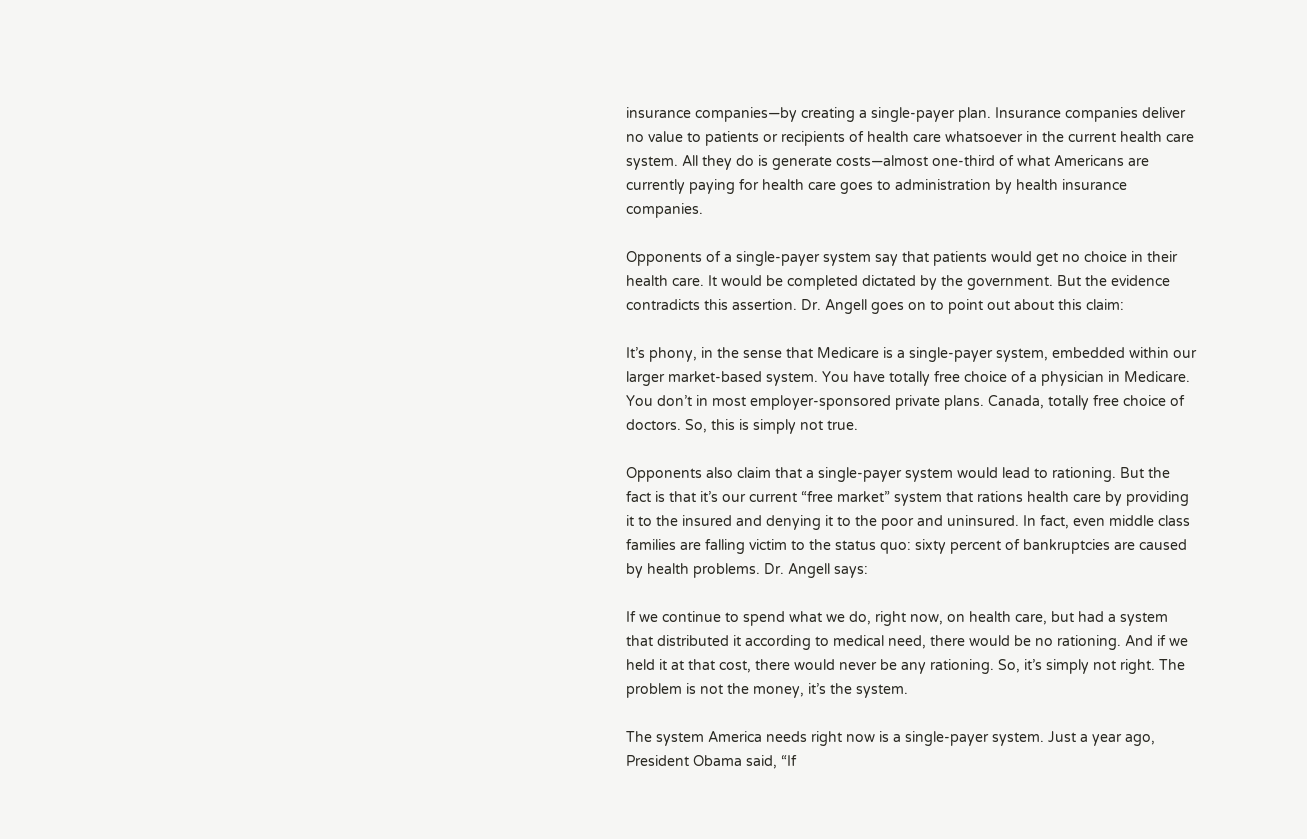insurance companies—by creating a single-payer plan. Insurance companies deliver no value to patients or recipients of health care whatsoever in the current health care system. All they do is generate costs—almost one-third of what Americans are currently paying for health care goes to administration by health insurance companies.

Opponents of a single-payer system say that patients would get no choice in their health care. It would be completed dictated by the government. But the evidence contradicts this assertion. Dr. Angell goes on to point out about this claim:

It’s phony, in the sense that Medicare is a single-payer system, embedded within our larger market-based system. You have totally free choice of a physician in Medicare. You don’t in most employer-sponsored private plans. Canada, totally free choice of doctors. So, this is simply not true.

Opponents also claim that a single-payer system would lead to rationing. But the fact is that it’s our current “free market” system that rations health care by providing it to the insured and denying it to the poor and uninsured. In fact, even middle class families are falling victim to the status quo: sixty percent of bankruptcies are caused by health problems. Dr. Angell says:

If we continue to spend what we do, right now, on health care, but had a system that distributed it according to medical need, there would be no rationing. And if we held it at that cost, there would never be any rationing. So, it’s simply not right. The problem is not the money, it’s the system.

The system America needs right now is a single-payer system. Just a year ago, President Obama said, “If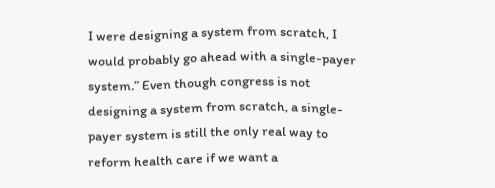I were designing a system from scratch, I would probably go ahead with a single-payer system.” Even though congress is not designing a system from scratch, a single-payer system is still the only real way to reform health care if we want a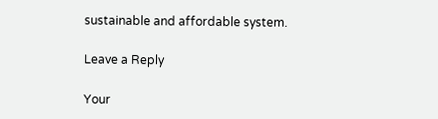sustainable and affordable system.

Leave a Reply

Your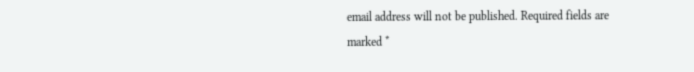email address will not be published. Required fields are marked *